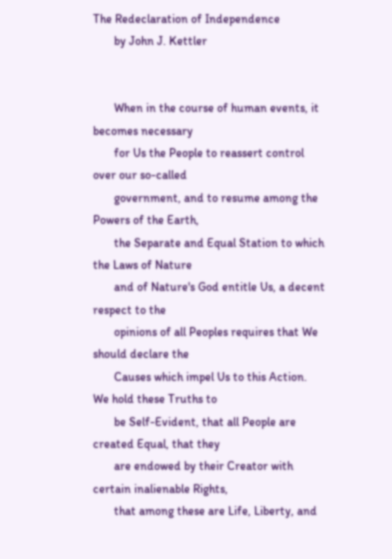The Redeclaration of Independence
       by John J. Kettler


       When in the course of human events, it becomes necessary
       for Us the People to reassert control over our so-called
       government, and to resume among the Powers of the Earth,
       the Separate and Equal Station to which the Laws of Nature
       and of Nature's God entitle Us, a decent respect to the
       opinions of all Peoples requires that We should declare the
       Causes which impel Us to this Action. We hold these Truths to
       be Self-Evident, that all People are created Equal, that they
       are endowed by their Creator with certain inalienable Rights,
       that among these are Life, Liberty, and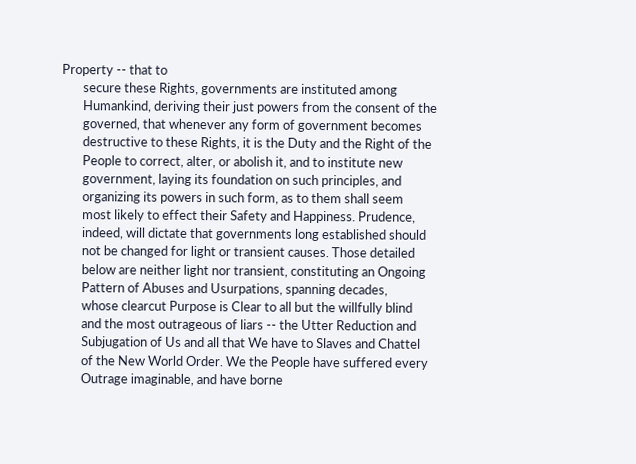Property -- that to
       secure these Rights, governments are instituted among
       Humankind, deriving their just powers from the consent of the
       governed, that whenever any form of government becomes
       destructive to these Rights, it is the Duty and the Right of the
       People to correct, alter, or abolish it, and to institute new
       government, laying its foundation on such principles, and
       organizing its powers in such form, as to them shall seem
       most likely to effect their Safety and Happiness. Prudence,
       indeed, will dictate that governments long established should
       not be changed for light or transient causes. Those detailed
       below are neither light nor transient, constituting an Ongoing
       Pattern of Abuses and Usurpations, spanning decades,
       whose clearcut Purpose is Clear to all but the willfully blind
       and the most outrageous of liars -- the Utter Reduction and
       Subjugation of Us and all that We have to Slaves and Chattel
       of the New World Order. We the People have suffered every
       Outrage imaginable, and have borne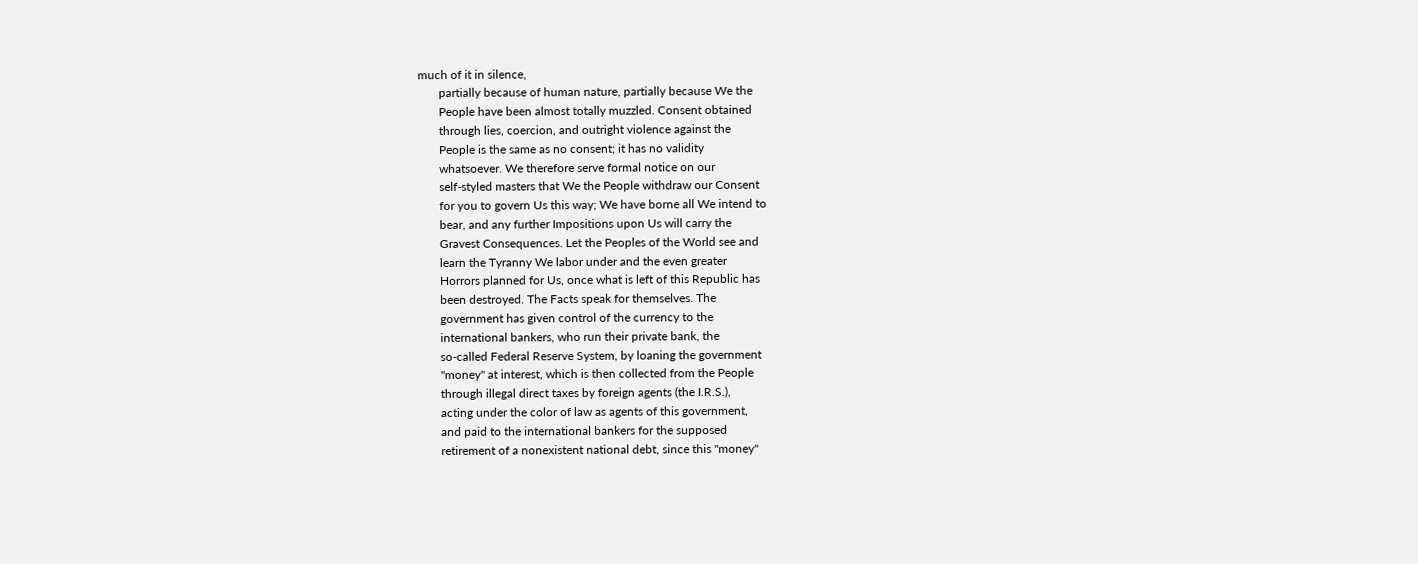much of it in silence,
       partially because of human nature, partially because We the
       People have been almost totally muzzled. Consent obtained
       through lies, coercion, and outright violence against the
       People is the same as no consent; it has no validity
       whatsoever. We therefore serve formal notice on our
       self-styled masters that We the People withdraw our Consent
       for you to govern Us this way; We have borne all We intend to
       bear, and any further Impositions upon Us will carry the
       Gravest Consequences. Let the Peoples of the World see and
       learn the Tyranny We labor under and the even greater
       Horrors planned for Us, once what is left of this Republic has
       been destroyed. The Facts speak for themselves. The
       government has given control of the currency to the
       international bankers, who run their private bank, the
       so-called Federal Reserve System, by loaning the government
       "money" at interest, which is then collected from the People
       through illegal direct taxes by foreign agents (the I.R.S.),
       acting under the color of law as agents of this government,
       and paid to the international bankers for the supposed
       retirement of a nonexistent national debt, since this "money"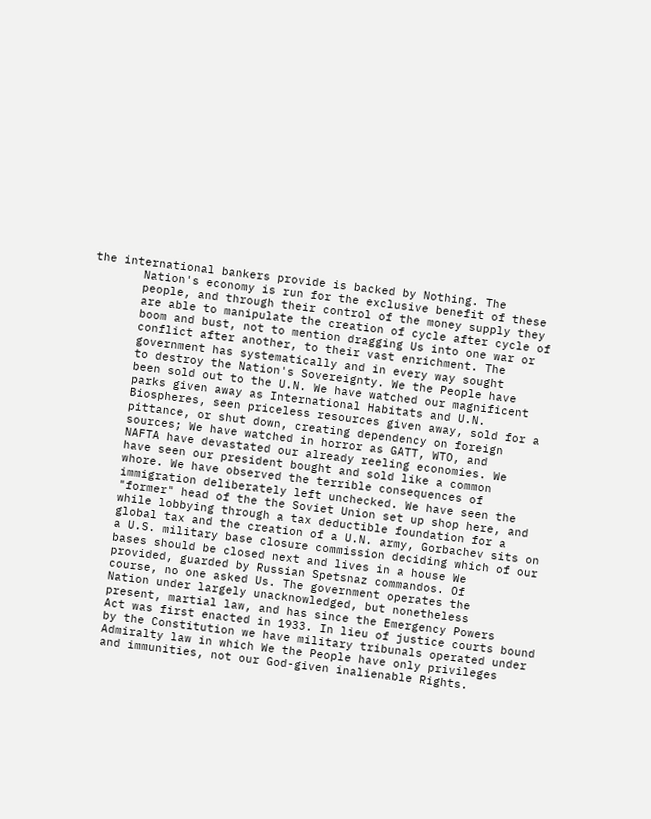the international bankers provide is backed by Nothing. The
       Nation's economy is run for the exclusive benefit of these
       people, and through their control of the money supply they
       are able to manipulate the creation of cycle after cycle of
       boom and bust, not to mention dragging Us into one war or
       conflict after another, to their vast enrichment. The
       government has systematically and in every way sought
       to destroy the Nation's Sovereignty. We the People have
       been sold out to the U.N. We have watched our magnificent
       parks given away as International Habitats and U.N.
       Biospheres, seen priceless resources given away, sold for a
       pittance, or shut down, creating dependency on foreign
       sources; We have watched in horror as GATT, WTO, and
       NAFTA have devastated our already reeling economies. We
       have seen our president bought and sold like a common
       whore. We have observed the terrible consequences of
       immigration deliberately left unchecked. We have seen the
       "former" head of the the Soviet Union set up shop here, and
       while lobbying through a tax deductible foundation for a
       global tax and the creation of a U.N. army, Gorbachev sits on
       a U.S. military base closure commission deciding which of our
       bases should be closed next and lives in a house We
       provided, guarded by Russian Spetsnaz commandos. Of
       course, no one asked Us. The government operates the
       Nation under largely unacknowledged, but nonetheless
       present, martial law, and has since the Emergency Powers
       Act was first enacted in 1933. In lieu of justice courts bound
       by the Constitution we have military tribunals operated under
       Admiralty law in which We the People have only privileges
       and immunities, not our God-given inalienable Rights.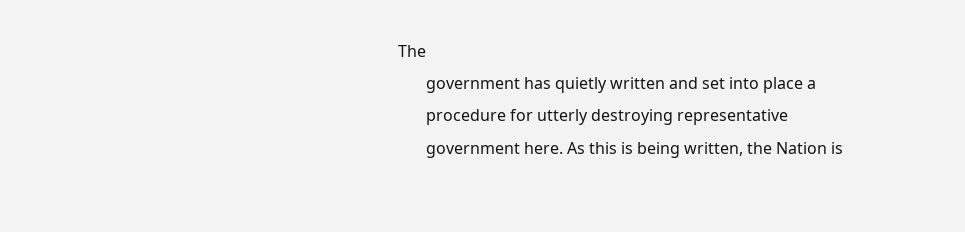The
       government has quietly written and set into place a
       procedure for utterly destroying representative
       government here. As this is being written, the Nation is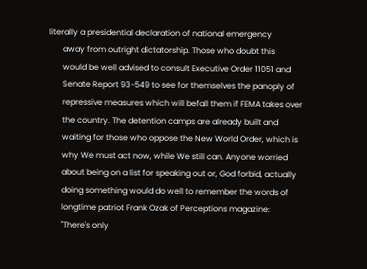literally a presidential declaration of national emergency
       away from outright dictatorship. Those who doubt this
       would be well advised to consult Executive Order 11051 and
       Senate Report 93-549 to see for themselves the panoply of
       repressive measures which will befall them if FEMA takes over
       the country. The detention camps are already built and
       waiting for those who oppose the New World Order, which is
       why We must act now, while We still can. Anyone worried
       about being on a list for speaking out or, God forbid, actually
       doing something would do well to remember the words of
       longtime patriot Frank Ozak of Perceptions magazine:
       "There's only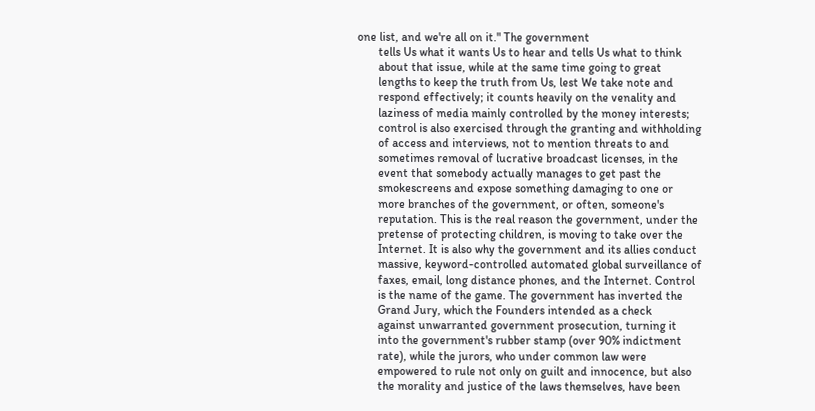one list, and we're all on it." The government
       tells Us what it wants Us to hear and tells Us what to think
       about that issue, while at the same time going to great
       lengths to keep the truth from Us, lest We take note and
       respond effectively; it counts heavily on the venality and
       laziness of media mainly controlled by the money interests;
       control is also exercised through the granting and withholding
       of access and interviews, not to mention threats to and
       sometimes removal of lucrative broadcast licenses, in the
       event that somebody actually manages to get past the
       smokescreens and expose something damaging to one or
       more branches of the government, or often, someone's
       reputation. This is the real reason the government, under the
       pretense of protecting children, is moving to take over the
       Internet. It is also why the government and its allies conduct
       massive, keyword-controlled automated global surveillance of
       faxes, email, long distance phones, and the Internet. Control
       is the name of the game. The government has inverted the
       Grand Jury, which the Founders intended as a check
       against unwarranted government prosecution, turning it
       into the government's rubber stamp (over 90% indictment
       rate), while the jurors, who under common law were
       empowered to rule not only on guilt and innocence, but also
       the morality and justice of the laws themselves, have been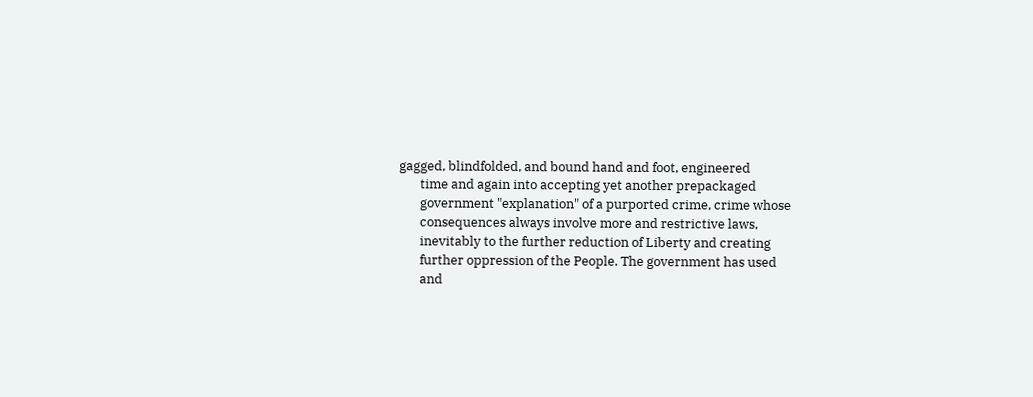gagged, blindfolded, and bound hand and foot, engineered
       time and again into accepting yet another prepackaged
       government "explanation" of a purported crime, crime whose
       consequences always involve more and restrictive laws,
       inevitably to the further reduction of Liberty and creating
       further oppression of the People. The government has used
       and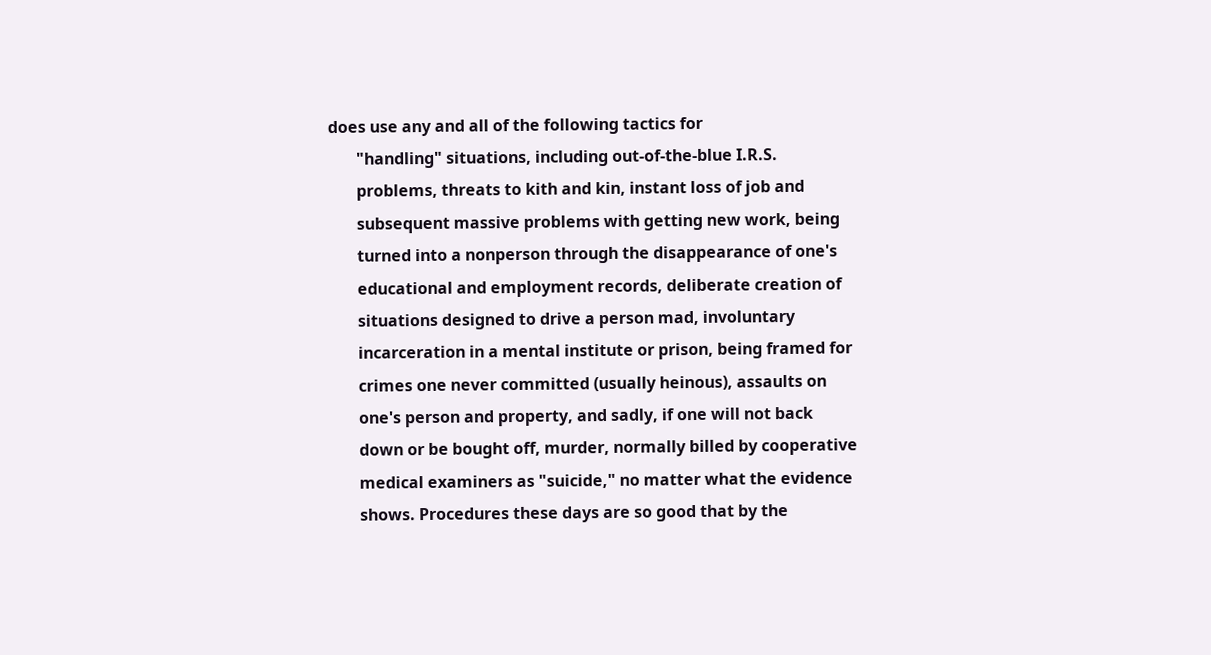does use any and all of the following tactics for
       "handling" situations, including out-of-the-blue I.R.S.
       problems, threats to kith and kin, instant loss of job and
       subsequent massive problems with getting new work, being
       turned into a nonperson through the disappearance of one's
       educational and employment records, deliberate creation of
       situations designed to drive a person mad, involuntary
       incarceration in a mental institute or prison, being framed for
       crimes one never committed (usually heinous), assaults on
       one's person and property, and sadly, if one will not back
       down or be bought off, murder, normally billed by cooperative
       medical examiners as "suicide," no matter what the evidence
       shows. Procedures these days are so good that by the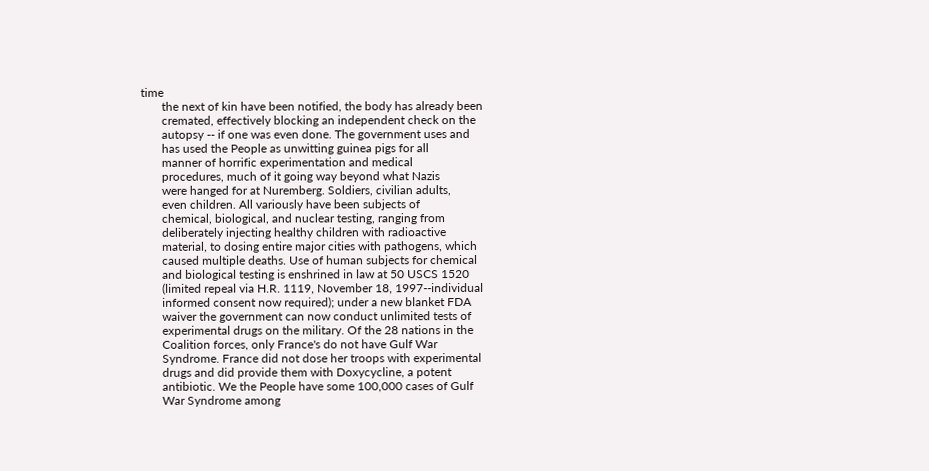time
       the next of kin have been notified, the body has already been
       cremated, effectively blocking an independent check on the
       autopsy -- if one was even done. The government uses and
       has used the People as unwitting guinea pigs for all
       manner of horrific experimentation and medical
       procedures, much of it going way beyond what Nazis
       were hanged for at Nuremberg. Soldiers, civilian adults,
       even children. All variously have been subjects of
       chemical, biological, and nuclear testing, ranging from
       deliberately injecting healthy children with radioactive
       material, to dosing entire major cities with pathogens, which
       caused multiple deaths. Use of human subjects for chemical
       and biological testing is enshrined in law at 50 USCS 1520
       (limited repeal via H.R. 1119, November 18, 1997--individual
       informed consent now required); under a new blanket FDA
       waiver the government can now conduct unlimited tests of
       experimental drugs on the military. Of the 28 nations in the
       Coalition forces, only France's do not have Gulf War
       Syndrome. France did not dose her troops with experimental
       drugs and did provide them with Doxycycline, a potent
       antibiotic. We the People have some 100,000 cases of Gulf
       War Syndrome among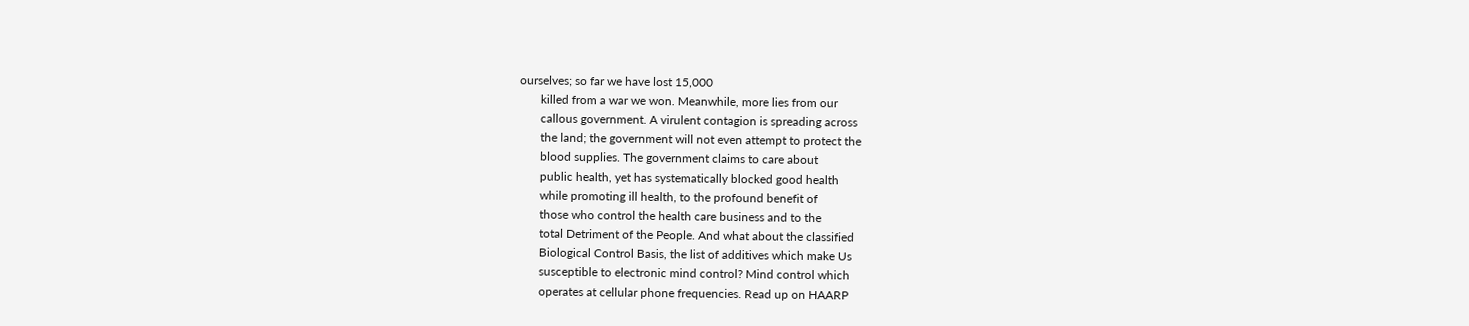ourselves; so far we have lost 15,000
       killed from a war we won. Meanwhile, more lies from our
       callous government. A virulent contagion is spreading across
       the land; the government will not even attempt to protect the
       blood supplies. The government claims to care about
       public health, yet has systematically blocked good health
       while promoting ill health, to the profound benefit of
       those who control the health care business and to the
       total Detriment of the People. And what about the classified
       Biological Control Basis, the list of additives which make Us
       susceptible to electronic mind control? Mind control which
       operates at cellular phone frequencies. Read up on HAARP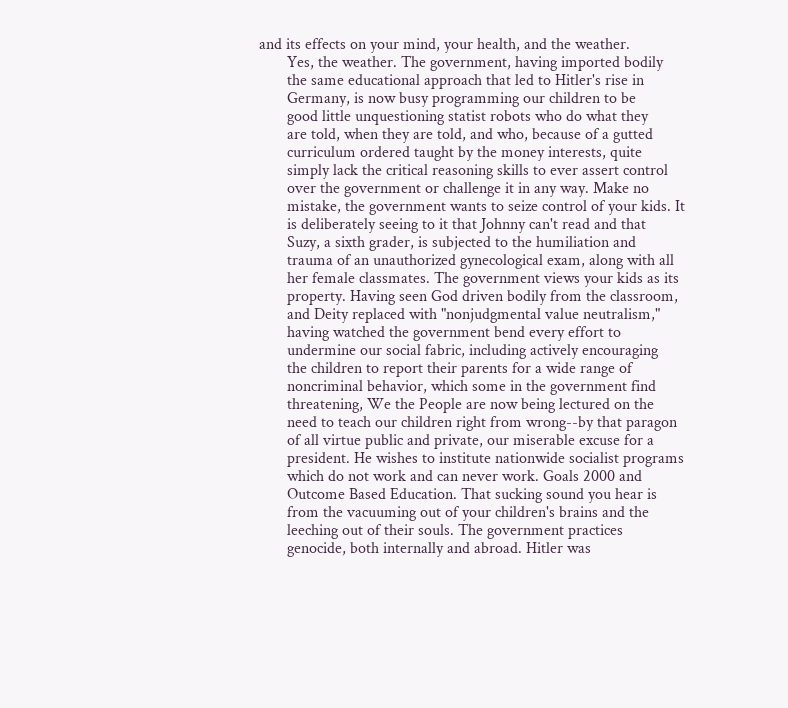and its effects on your mind, your health, and the weather.
       Yes, the weather. The government, having imported bodily
       the same educational approach that led to Hitler's rise in
       Germany, is now busy programming our children to be
       good little unquestioning statist robots who do what they
       are told, when they are told, and who, because of a gutted
       curriculum ordered taught by the money interests, quite
       simply lack the critical reasoning skills to ever assert control
       over the government or challenge it in any way. Make no
       mistake, the government wants to seize control of your kids. It
       is deliberately seeing to it that Johnny can't read and that
       Suzy, a sixth grader, is subjected to the humiliation and
       trauma of an unauthorized gynecological exam, along with all
       her female classmates. The government views your kids as its
       property. Having seen God driven bodily from the classroom,
       and Deity replaced with "nonjudgmental value neutralism,"
       having watched the government bend every effort to
       undermine our social fabric, including actively encouraging
       the children to report their parents for a wide range of
       noncriminal behavior, which some in the government find
       threatening, We the People are now being lectured on the
       need to teach our children right from wrong--by that paragon
       of all virtue public and private, our miserable excuse for a
       president. He wishes to institute nationwide socialist programs
       which do not work and can never work. Goals 2000 and
       Outcome Based Education. That sucking sound you hear is
       from the vacuuming out of your children's brains and the
       leeching out of their souls. The government practices
       genocide, both internally and abroad. Hitler was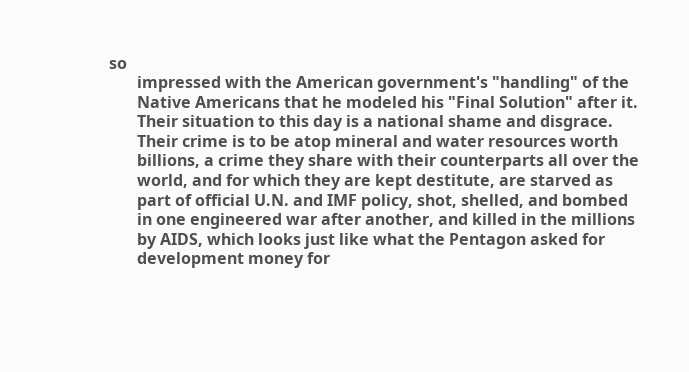so
       impressed with the American government's "handling" of the
       Native Americans that he modeled his "Final Solution" after it.
       Their situation to this day is a national shame and disgrace.
       Their crime is to be atop mineral and water resources worth
       billions, a crime they share with their counterparts all over the
       world, and for which they are kept destitute, are starved as
       part of official U.N. and IMF policy, shot, shelled, and bombed
       in one engineered war after another, and killed in the millions
       by AIDS, which looks just like what the Pentagon asked for
       development money for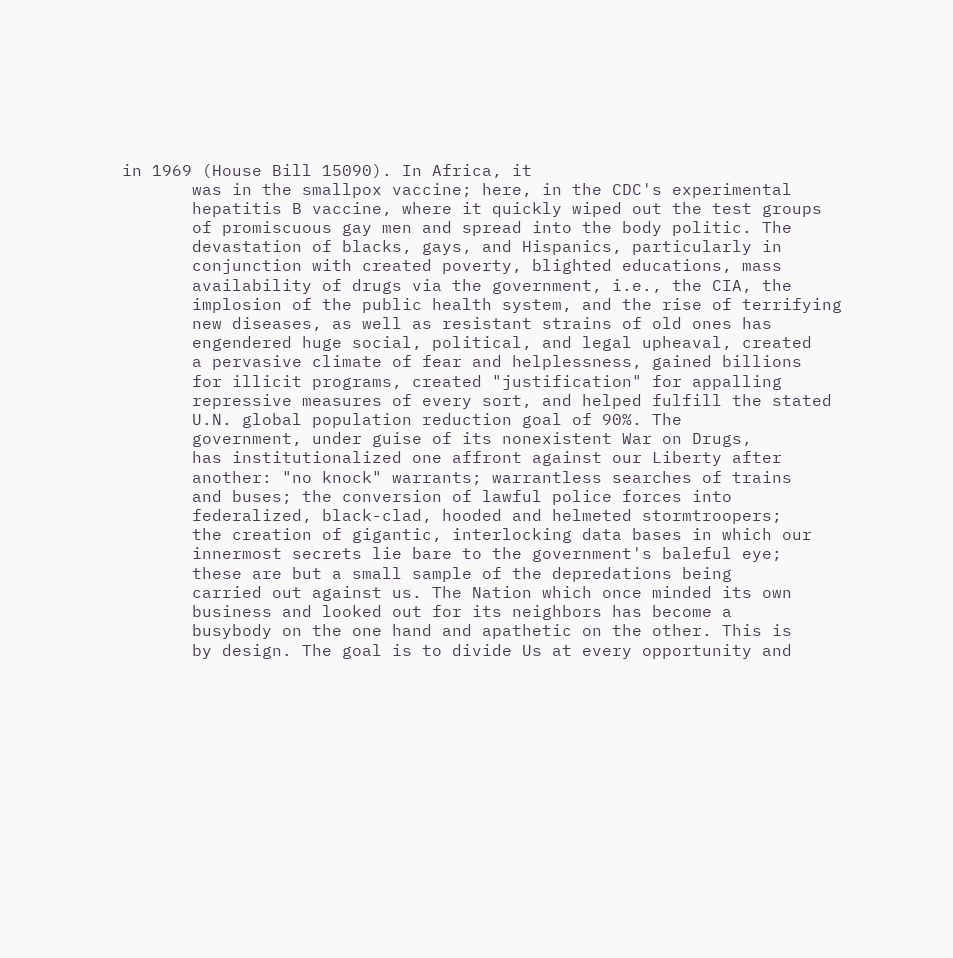in 1969 (House Bill 15090). In Africa, it
       was in the smallpox vaccine; here, in the CDC's experimental
       hepatitis B vaccine, where it quickly wiped out the test groups
       of promiscuous gay men and spread into the body politic. The
       devastation of blacks, gays, and Hispanics, particularly in
       conjunction with created poverty, blighted educations, mass
       availability of drugs via the government, i.e., the CIA, the
       implosion of the public health system, and the rise of terrifying
       new diseases, as well as resistant strains of old ones has
       engendered huge social, political, and legal upheaval, created
       a pervasive climate of fear and helplessness, gained billions
       for illicit programs, created "justification" for appalling
       repressive measures of every sort, and helped fulfill the stated
       U.N. global population reduction goal of 90%. The
       government, under guise of its nonexistent War on Drugs,
       has institutionalized one affront against our Liberty after
       another: "no knock" warrants; warrantless searches of trains
       and buses; the conversion of lawful police forces into
       federalized, black-clad, hooded and helmeted stormtroopers;
       the creation of gigantic, interlocking data bases in which our
       innermost secrets lie bare to the government's baleful eye;
       these are but a small sample of the depredations being
       carried out against us. The Nation which once minded its own
       business and looked out for its neighbors has become a
       busybody on the one hand and apathetic on the other. This is
       by design. The goal is to divide Us at every opportunity and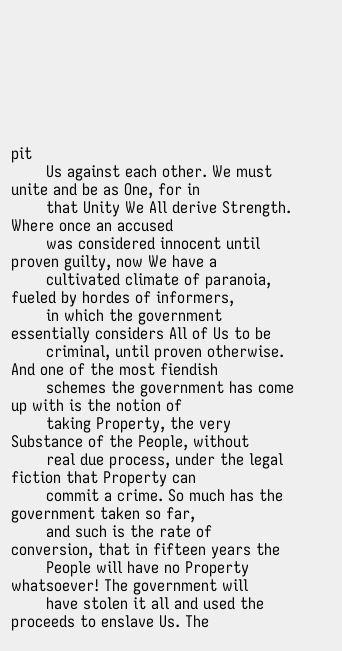pit
       Us against each other. We must unite and be as One, for in
       that Unity We All derive Strength. Where once an accused
       was considered innocent until proven guilty, now We have a
       cultivated climate of paranoia, fueled by hordes of informers,
       in which the government essentially considers All of Us to be
       criminal, until proven otherwise. And one of the most fiendish
       schemes the government has come up with is the notion of
       taking Property, the very Substance of the People, without
       real due process, under the legal fiction that Property can
       commit a crime. So much has the government taken so far,
       and such is the rate of conversion, that in fifteen years the
       People will have no Property whatsoever! The government will
       have stolen it all and used the proceeds to enslave Us. The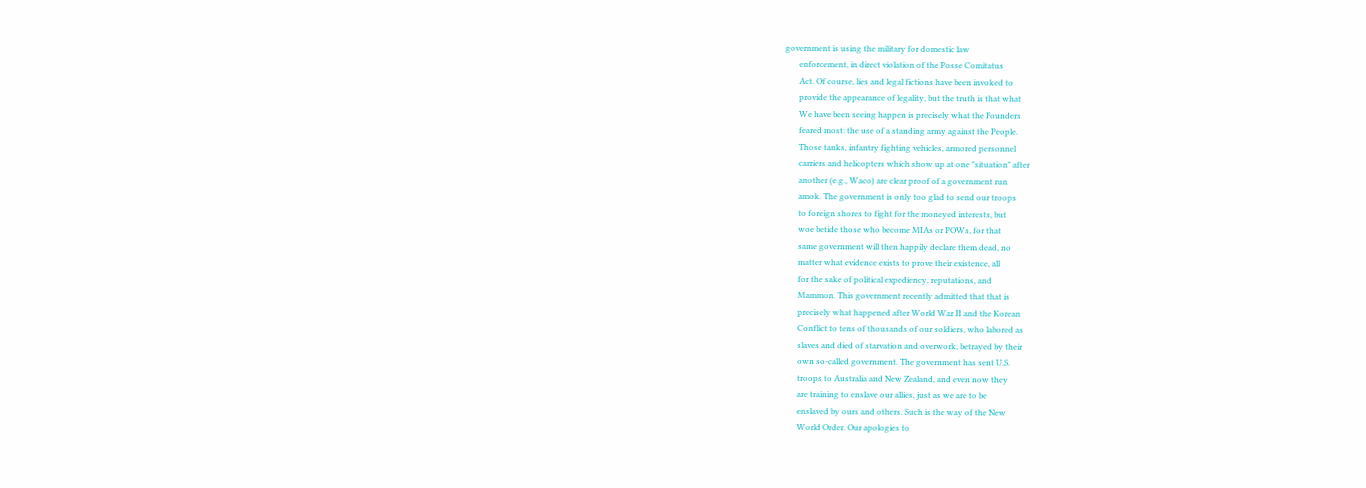government is using the military for domestic law
       enforcement, in direct violation of the Posse Comitatus
       Act. Of course, lies and legal fictions have been invoked to
       provide the appearance of legality, but the truth is that what
       We have been seeing happen is precisely what the Founders
       feared most: the use of a standing army against the People.
       Those tanks, infantry fighting vehicles, armored personnel
       carriers and helicopters which show up at one "situation" after
       another (e.g., Waco) are clear proof of a government run
       amok. The government is only too glad to send our troops
       to foreign shores to fight for the moneyed interests, but
       woe betide those who become MIAs or POWs, for that
       same government will then happily declare them dead, no
       matter what evidence exists to prove their existence, all
       for the sake of political expediency, reputations, and
       Mammon. This government recently admitted that that is
       precisely what happened after World War II and the Korean
       Conflict to tens of thousands of our soldiers, who labored as
       slaves and died of starvation and overwork, betrayed by their
       own so-called government. The government has sent U.S.
       troops to Australia and New Zealand, and even now they
       are training to enslave our allies, just as we are to be
       enslaved by ours and others. Such is the way of the New
       World Order. Our apologies to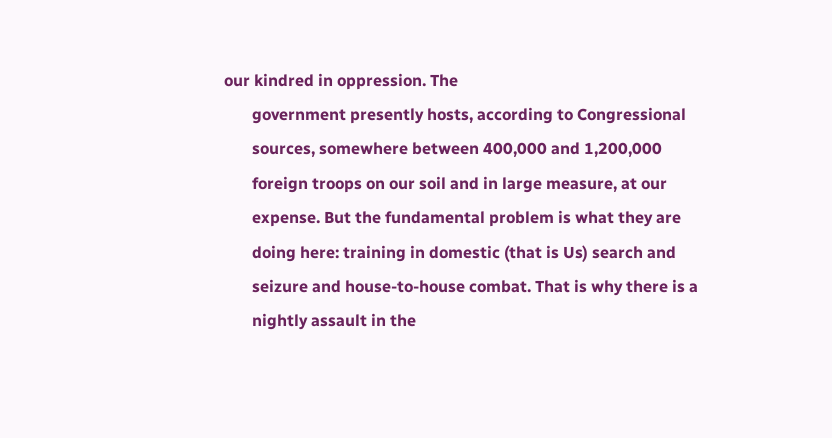our kindred in oppression. The
       government presently hosts, according to Congressional
       sources, somewhere between 400,000 and 1,200,000
       foreign troops on our soil and in large measure, at our
       expense. But the fundamental problem is what they are
       doing here: training in domestic (that is Us) search and
       seizure and house-to-house combat. That is why there is a
       nightly assault in the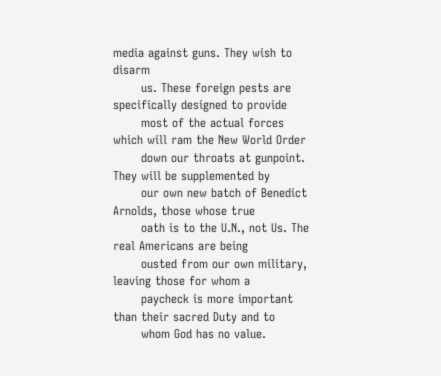media against guns. They wish to disarm
       us. These foreign pests are specifically designed to provide
       most of the actual forces which will ram the New World Order
       down our throats at gunpoint. They will be supplemented by
       our own new batch of Benedict Arnolds, those whose true
       oath is to the U.N., not Us. The real Americans are being
       ousted from our own military, leaving those for whom a
       paycheck is more important than their sacred Duty and to
       whom God has no value.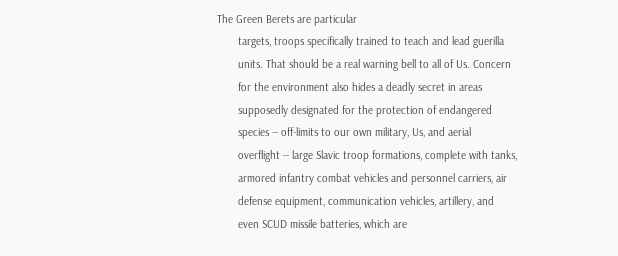The Green Berets are particular
       targets, troops specifically trained to teach and lead guerilla
       units. That should be a real warning bell to all of Us. Concern
       for the environment also hides a deadly secret in areas
       supposedly designated for the protection of endangered
       species -- off-limits to our own military, Us, and aerial
       overflight -- large Slavic troop formations, complete with tanks,
       armored infantry combat vehicles and personnel carriers, air
       defense equipment, communication vehicles, artillery, and
       even SCUD missile batteries, which are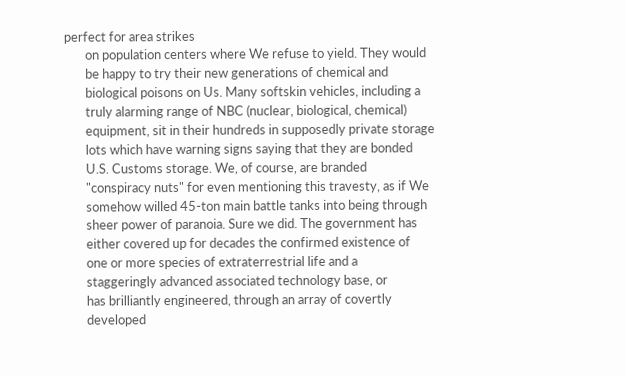perfect for area strikes
       on population centers where We refuse to yield. They would
       be happy to try their new generations of chemical and
       biological poisons on Us. Many softskin vehicles, including a
       truly alarming range of NBC (nuclear, biological, chemical)
       equipment, sit in their hundreds in supposedly private storage
       lots which have warning signs saying that they are bonded
       U.S. Customs storage. We, of course, are branded
       "conspiracy nuts" for even mentioning this travesty, as if We
       somehow willed 45-ton main battle tanks into being through
       sheer power of paranoia. Sure we did. The government has
       either covered up for decades the confirmed existence of
       one or more species of extraterrestrial life and a
       staggeringly advanced associated technology base, or
       has brilliantly engineered, through an array of covertly
       developed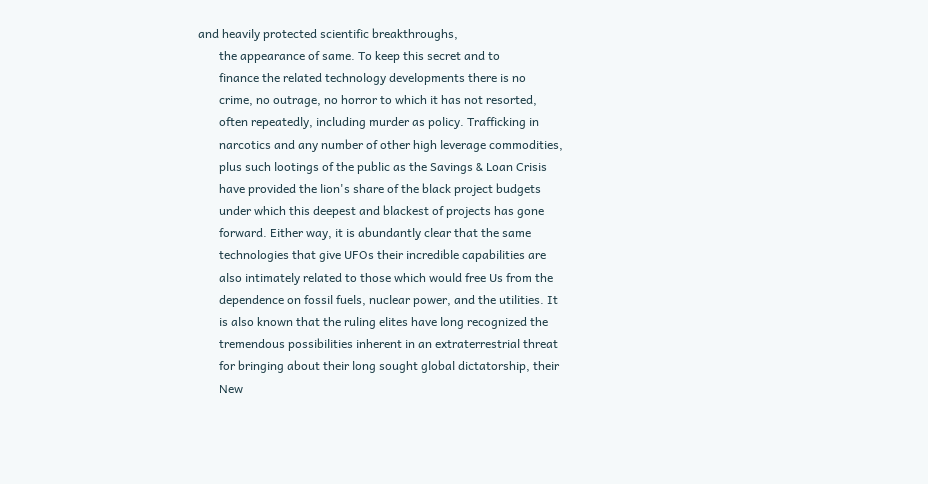and heavily protected scientific breakthroughs,
       the appearance of same. To keep this secret and to
       finance the related technology developments there is no
       crime, no outrage, no horror to which it has not resorted,
       often repeatedly, including murder as policy. Trafficking in
       narcotics and any number of other high leverage commodities,
       plus such lootings of the public as the Savings & Loan Crisis
       have provided the lion's share of the black project budgets
       under which this deepest and blackest of projects has gone
       forward. Either way, it is abundantly clear that the same
       technologies that give UFOs their incredible capabilities are
       also intimately related to those which would free Us from the
       dependence on fossil fuels, nuclear power, and the utilities. It
       is also known that the ruling elites have long recognized the
       tremendous possibilities inherent in an extraterrestrial threat
       for bringing about their long sought global dictatorship, their
       New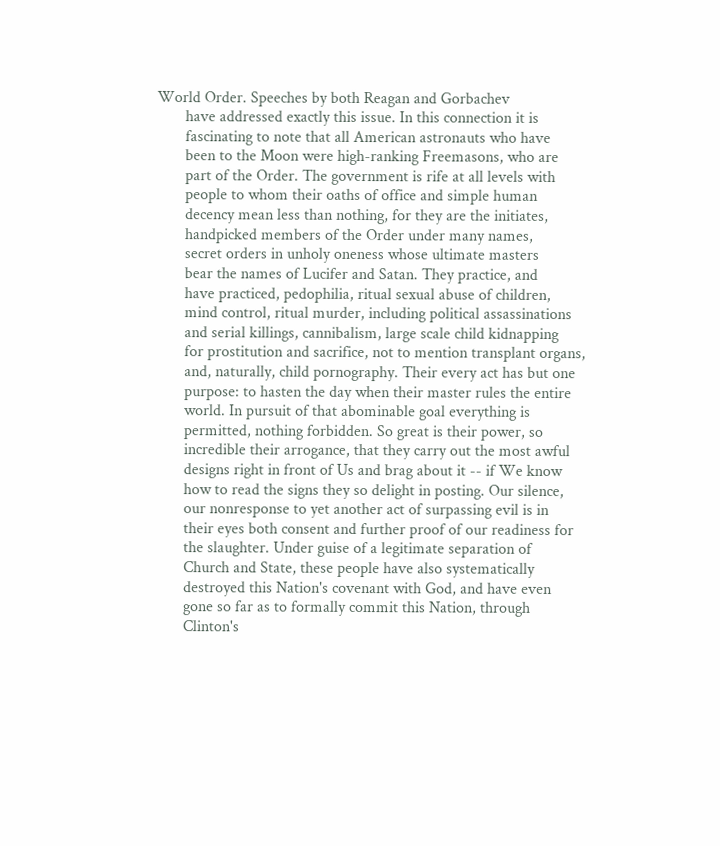World Order. Speeches by both Reagan and Gorbachev
       have addressed exactly this issue. In this connection it is
       fascinating to note that all American astronauts who have
       been to the Moon were high-ranking Freemasons, who are
       part of the Order. The government is rife at all levels with
       people to whom their oaths of office and simple human
       decency mean less than nothing, for they are the initiates,
       handpicked members of the Order under many names,
       secret orders in unholy oneness whose ultimate masters
       bear the names of Lucifer and Satan. They practice, and
       have practiced, pedophilia, ritual sexual abuse of children,
       mind control, ritual murder, including political assassinations
       and serial killings, cannibalism, large scale child kidnapping
       for prostitution and sacrifice, not to mention transplant organs,
       and, naturally, child pornography. Their every act has but one
       purpose: to hasten the day when their master rules the entire
       world. In pursuit of that abominable goal everything is
       permitted, nothing forbidden. So great is their power, so
       incredible their arrogance, that they carry out the most awful
       designs right in front of Us and brag about it -- if We know
       how to read the signs they so delight in posting. Our silence,
       our nonresponse to yet another act of surpassing evil is in
       their eyes both consent and further proof of our readiness for
       the slaughter. Under guise of a legitimate separation of
       Church and State, these people have also systematically
       destroyed this Nation's covenant with God, and have even
       gone so far as to formally commit this Nation, through
       Clinton's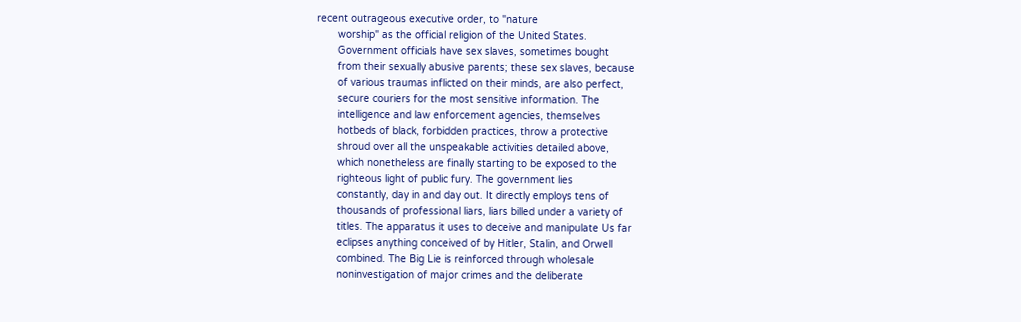recent outrageous executive order, to "nature
       worship" as the official religion of the United States.
       Government officials have sex slaves, sometimes bought
       from their sexually abusive parents; these sex slaves, because
       of various traumas inflicted on their minds, are also perfect,
       secure couriers for the most sensitive information. The
       intelligence and law enforcement agencies, themselves
       hotbeds of black, forbidden practices, throw a protective
       shroud over all the unspeakable activities detailed above,
       which nonetheless are finally starting to be exposed to the
       righteous light of public fury. The government lies
       constantly, day in and day out. It directly employs tens of
       thousands of professional liars, liars billed under a variety of
       titles. The apparatus it uses to deceive and manipulate Us far
       eclipses anything conceived of by Hitler, Stalin, and Orwell
       combined. The Big Lie is reinforced through wholesale
       noninvestigation of major crimes and the deliberate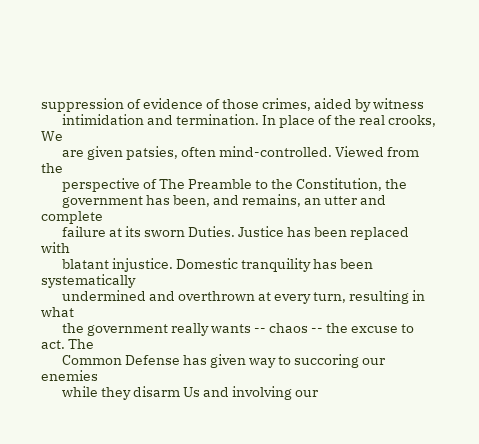suppression of evidence of those crimes, aided by witness
       intimidation and termination. In place of the real crooks, We
       are given patsies, often mind-controlled. Viewed from the
       perspective of The Preamble to the Constitution, the
       government has been, and remains, an utter and complete
       failure at its sworn Duties. Justice has been replaced with
       blatant injustice. Domestic tranquility has been systematically
       undermined and overthrown at every turn, resulting in what
       the government really wants -- chaos -- the excuse to act. The
       Common Defense has given way to succoring our enemies
       while they disarm Us and involving our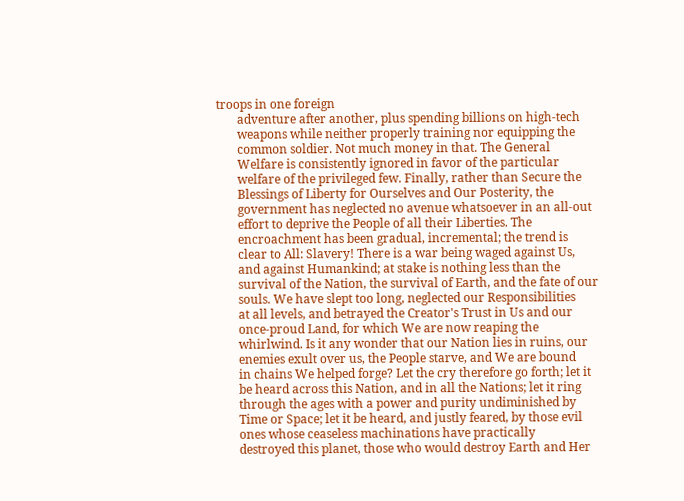troops in one foreign
       adventure after another, plus spending billions on high-tech
       weapons while neither properly training nor equipping the
       common soldier. Not much money in that. The General
       Welfare is consistently ignored in favor of the particular
       welfare of the privileged few. Finally, rather than Secure the
       Blessings of Liberty for Ourselves and Our Posterity, the
       government has neglected no avenue whatsoever in an all-out
       effort to deprive the People of all their Liberties. The
       encroachment has been gradual, incremental; the trend is
       clear to All: Slavery! There is a war being waged against Us,
       and against Humankind; at stake is nothing less than the
       survival of the Nation, the survival of Earth, and the fate of our
       souls. We have slept too long, neglected our Responsibilities
       at all levels, and betrayed the Creator's Trust in Us and our
       once-proud Land, for which We are now reaping the
       whirlwind. Is it any wonder that our Nation lies in ruins, our
       enemies exult over us, the People starve, and We are bound
       in chains We helped forge? Let the cry therefore go forth; let it
       be heard across this Nation, and in all the Nations; let it ring
       through the ages with a power and purity undiminished by
       Time or Space; let it be heard, and justly feared, by those evil
       ones whose ceaseless machinations have practically
       destroyed this planet, those who would destroy Earth and Her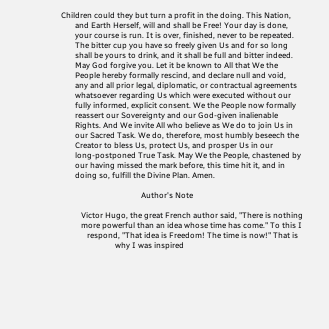Children could they but turn a profit in the doing. This Nation,
       and Earth Herself, will and shall be Free! Your day is done,
       your course is run. It is over, finished, never to be repeated.
       The bitter cup you have so freely given Us and for so long
       shall be yours to drink, and it shall be full and bitter indeed.
       May God forgive you. Let it be known to All that We the
       People hereby formally rescind, and declare null and void,
       any and all prior legal, diplomatic, or contractual agreements
       whatsoever regarding Us which were executed without our
       fully informed, explicit consent. We the People now formally
       reassert our Sovereignty and our God-given inalienable
       Rights. And We invite All who believe as We do to join Us in
       our Sacred Task. We do, therefore, most humbly beseech the
       Creator to bless Us, protect Us, and prosper Us in our
       long-postponed True Task. May We the People, chastened by
       our having missed the mark before, this time hit it, and in
       doing so, fulfill the Divine Plan. Amen.

                                        Author's Note

          Victor Hugo, the great French author said, "There is nothing
          more powerful than an idea whose time has come." To this I
             respond, "That idea is Freedom! The time is now!" That is
                           why I was inspired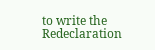to write the Redeclaration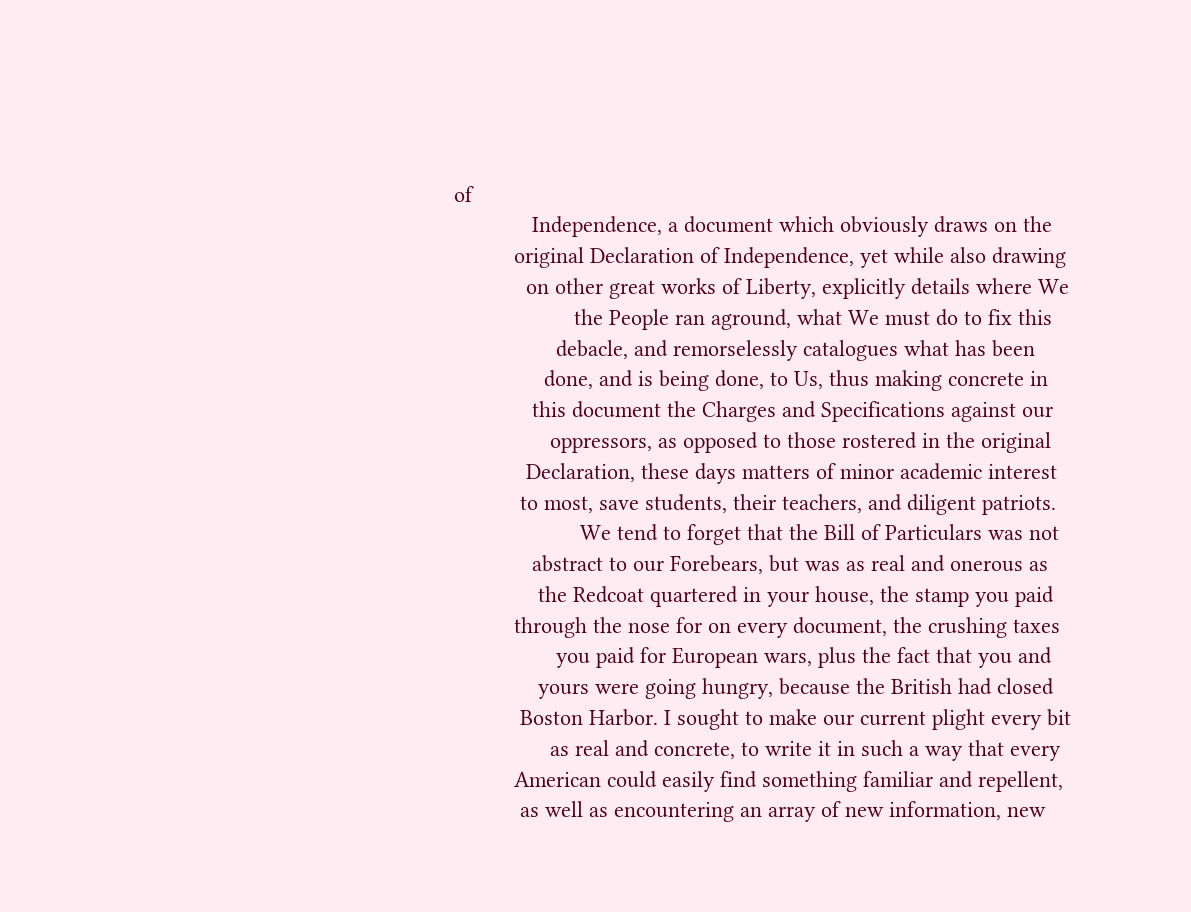of
             Independence, a document which obviously draws on the
          original Declaration of Independence, yet while also drawing
            on other great works of Liberty, explicitly details where We
                    the People ran aground, what We must do to fix this
                 debacle, and remorselessly catalogues what has been
               done, and is being done, to Us, thus making concrete in
             this document the Charges and Specifications against our
                oppressors, as opposed to those rostered in the original
            Declaration, these days matters of minor academic interest
           to most, save students, their teachers, and diligent patriots.
                     We tend to forget that the Bill of Particulars was not
             abstract to our Forebears, but was as real and onerous as
              the Redcoat quartered in your house, the stamp you paid
          through the nose for on every document, the crushing taxes
                 you paid for European wars, plus the fact that you and
              yours were going hungry, because the British had closed
           Boston Harbor. I sought to make our current plight every bit
                as real and concrete, to write it in such a way that every
          American could easily find something familiar and repellent,
           as well as encountering an array of new information, new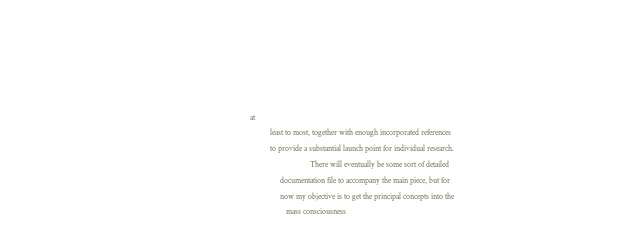at
          least to most, together with enough incorporated references
          to provide a substantial launch point for individual research.
                              There will eventually be some sort of detailed
               documentation file to accompany the main piece, but for
               now my objective is to get the principal concepts into the
                  mass consciousness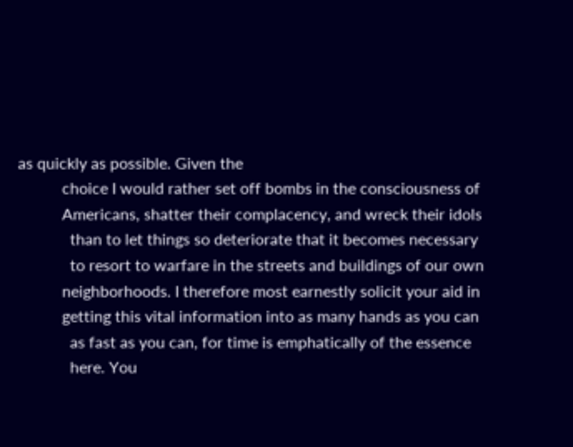as quickly as possible. Given the
           choice I would rather set off bombs in the consciousness of
           Americans, shatter their complacency, and wreck their idols
             than to let things so deteriorate that it becomes necessary
             to resort to warfare in the streets and buildings of our own
           neighborhoods. I therefore most earnestly solicit your aid in
           getting this vital information into as many hands as you can
             as fast as you can, for time is emphatically of the essence
             here. You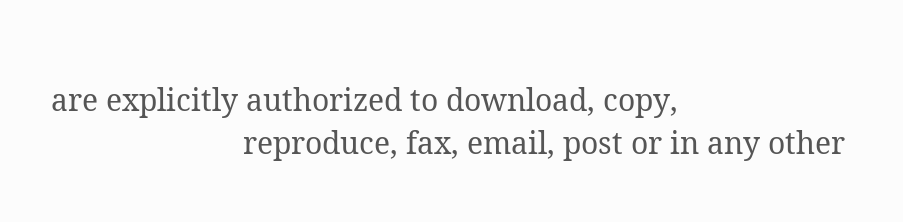are explicitly authorized to download, copy,
                        reproduce, fax, email, post or in any other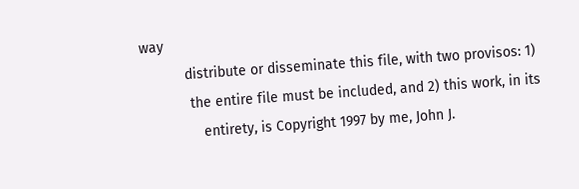way
           distribute or disseminate this file, with two provisos: 1)
            the entire file must be included, and 2) this work, in its
               entirety, is Copyright 1997 by me, John J.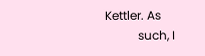Kettler. As
           such, I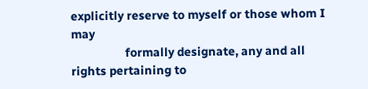explicitly reserve to myself or those whom I may
                  formally designate, any and all rights pertaining to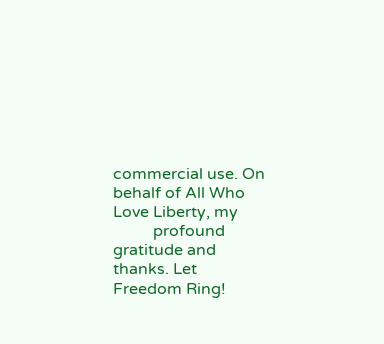commercial use. On behalf of All Who Love Liberty, my
          profound gratitude and thanks. Let Freedom Ring!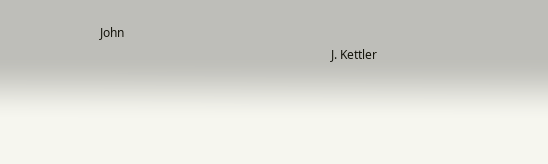John
                                                                             J. Kettler